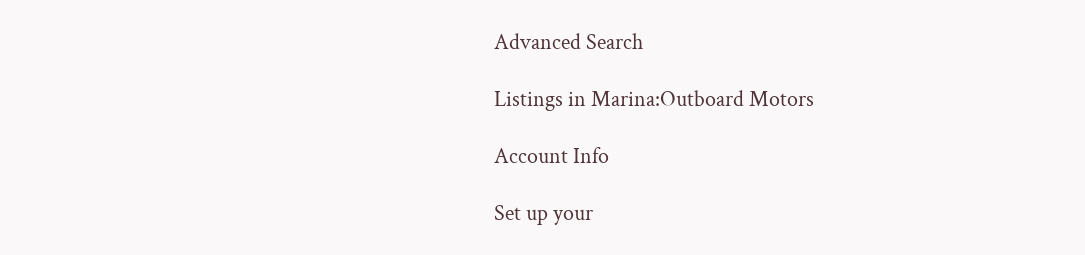Advanced Search

Listings in Marina:Outboard Motors

Account Info

Set up your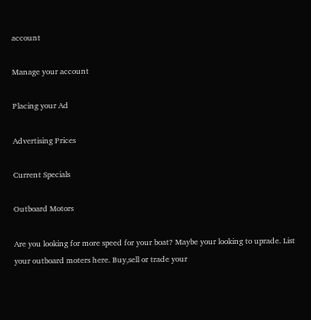account

Manage your account

Placing your Ad

Advertising Prices

Current Specials

Outboard Motors

Are you looking for more speed for your boat? Maybe your looking to uprade. List your outboard moters here. Buy,sell or trade your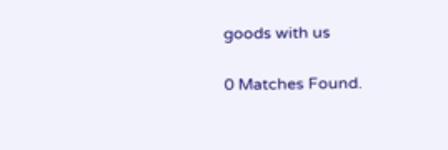goods with us

0 Matches Found.